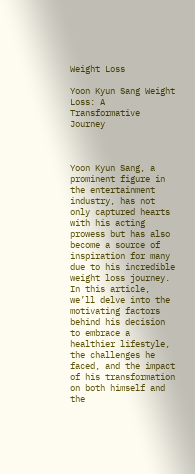Weight Loss

Yoon Kyun Sang Weight Loss: A Transformative Journey



Yoon Kyun Sang, a prominent figure in the entertainment industry, has not only captured hearts with his acting prowess but has also become a source of inspiration for many due to his incredible weight loss journey. In this article, we’ll delve into the motivating factors behind his decision to embrace a healthier lifestyle, the challenges he faced, and the impact of his transformation on both himself and the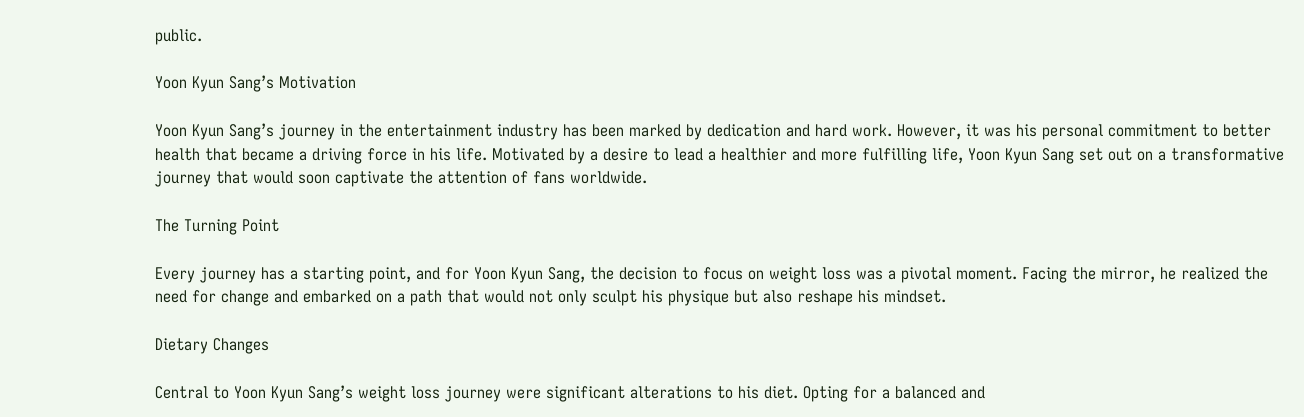public.

Yoon Kyun Sang’s Motivation

Yoon Kyun Sang’s journey in the entertainment industry has been marked by dedication and hard work. However, it was his personal commitment to better health that became a driving force in his life. Motivated by a desire to lead a healthier and more fulfilling life, Yoon Kyun Sang set out on a transformative journey that would soon captivate the attention of fans worldwide.

The Turning Point

Every journey has a starting point, and for Yoon Kyun Sang, the decision to focus on weight loss was a pivotal moment. Facing the mirror, he realized the need for change and embarked on a path that would not only sculpt his physique but also reshape his mindset.

Dietary Changes

Central to Yoon Kyun Sang’s weight loss journey were significant alterations to his diet. Opting for a balanced and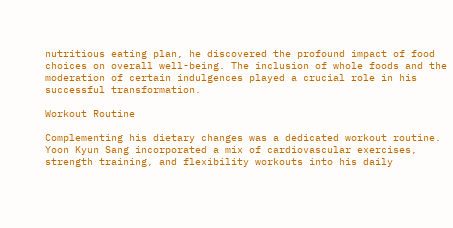nutritious eating plan, he discovered the profound impact of food choices on overall well-being. The inclusion of whole foods and the moderation of certain indulgences played a crucial role in his successful transformation.

Workout Routine

Complementing his dietary changes was a dedicated workout routine. Yoon Kyun Sang incorporated a mix of cardiovascular exercises, strength training, and flexibility workouts into his daily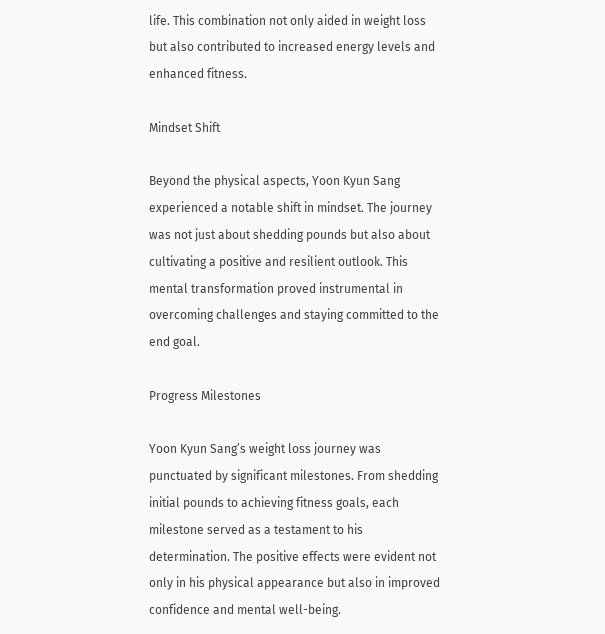life. This combination not only aided in weight loss but also contributed to increased energy levels and enhanced fitness.

Mindset Shift

Beyond the physical aspects, Yoon Kyun Sang experienced a notable shift in mindset. The journey was not just about shedding pounds but also about cultivating a positive and resilient outlook. This mental transformation proved instrumental in overcoming challenges and staying committed to the end goal.

Progress Milestones

Yoon Kyun Sang’s weight loss journey was punctuated by significant milestones. From shedding initial pounds to achieving fitness goals, each milestone served as a testament to his determination. The positive effects were evident not only in his physical appearance but also in improved confidence and mental well-being.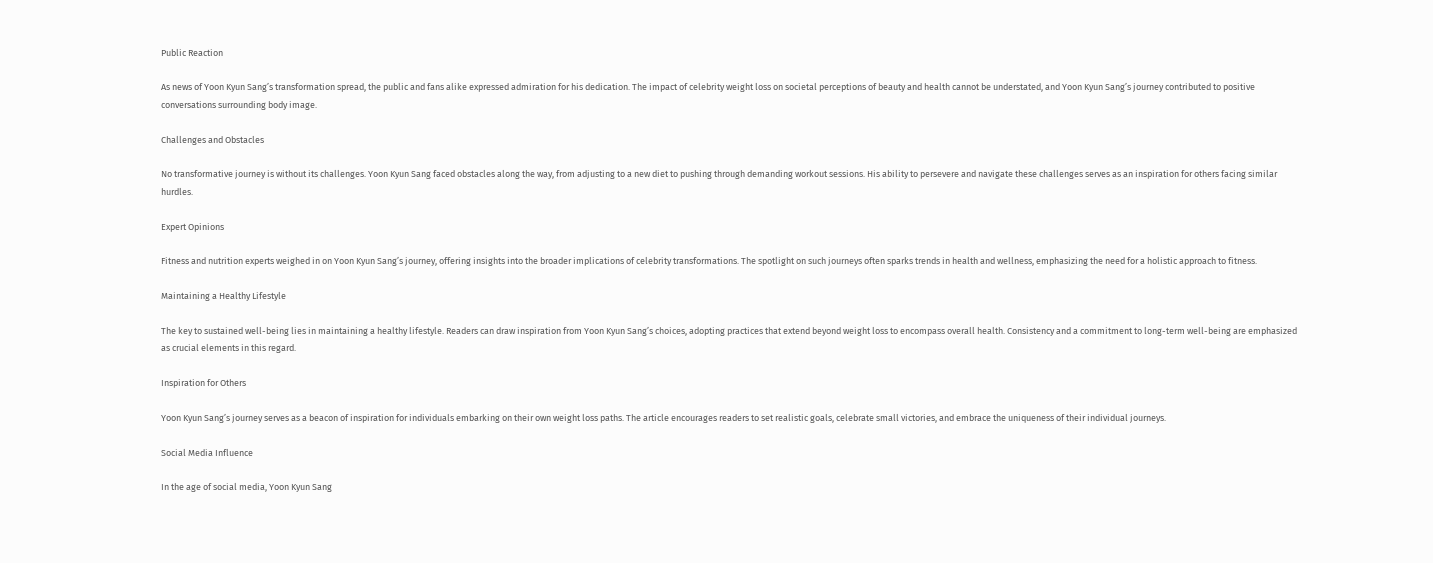Public Reaction

As news of Yoon Kyun Sang’s transformation spread, the public and fans alike expressed admiration for his dedication. The impact of celebrity weight loss on societal perceptions of beauty and health cannot be understated, and Yoon Kyun Sang’s journey contributed to positive conversations surrounding body image.

Challenges and Obstacles

No transformative journey is without its challenges. Yoon Kyun Sang faced obstacles along the way, from adjusting to a new diet to pushing through demanding workout sessions. His ability to persevere and navigate these challenges serves as an inspiration for others facing similar hurdles.

Expert Opinions

Fitness and nutrition experts weighed in on Yoon Kyun Sang’s journey, offering insights into the broader implications of celebrity transformations. The spotlight on such journeys often sparks trends in health and wellness, emphasizing the need for a holistic approach to fitness.

Maintaining a Healthy Lifestyle

The key to sustained well-being lies in maintaining a healthy lifestyle. Readers can draw inspiration from Yoon Kyun Sang’s choices, adopting practices that extend beyond weight loss to encompass overall health. Consistency and a commitment to long-term well-being are emphasized as crucial elements in this regard.

Inspiration for Others

Yoon Kyun Sang’s journey serves as a beacon of inspiration for individuals embarking on their own weight loss paths. The article encourages readers to set realistic goals, celebrate small victories, and embrace the uniqueness of their individual journeys.

Social Media Influence

In the age of social media, Yoon Kyun Sang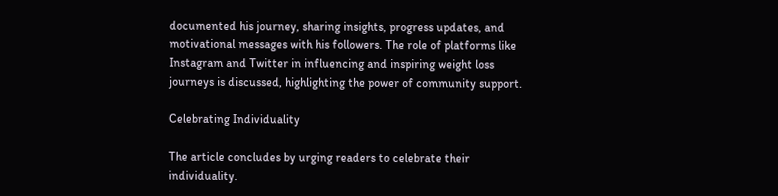documented his journey, sharing insights, progress updates, and motivational messages with his followers. The role of platforms like Instagram and Twitter in influencing and inspiring weight loss journeys is discussed, highlighting the power of community support.

Celebrating Individuality

The article concludes by urging readers to celebrate their individuality.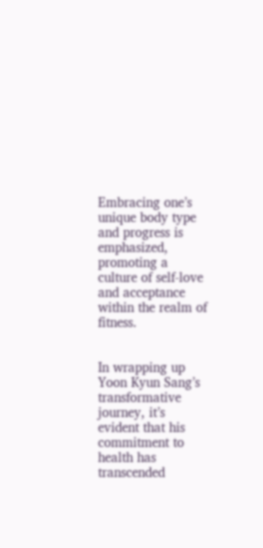Embracing one’s unique body type and progress is emphasized, promoting a culture of self-love and acceptance within the realm of fitness.


In wrapping up Yoon Kyun Sang’s transformative journey, it’s evident that his commitment to health has transcended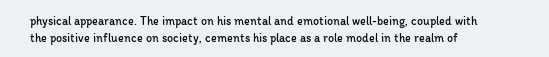physical appearance. The impact on his mental and emotional well-being, coupled with the positive influence on society, cements his place as a role model in the realm of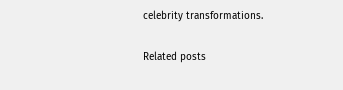celebrity transformations.

Related posts